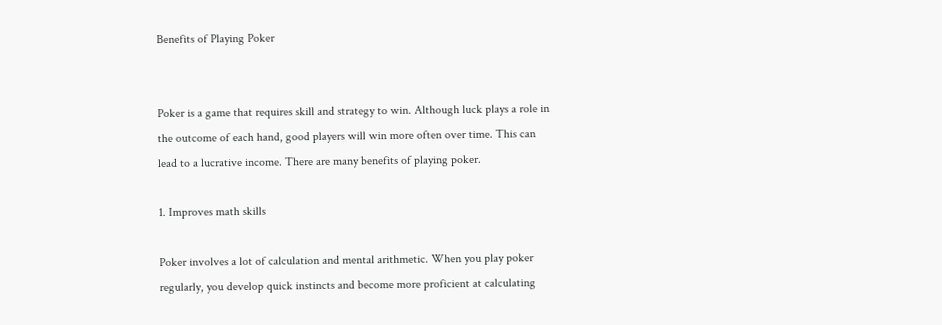Benefits of Playing Poker


Poker is a game that requires skill and strategy to win. Although luck plays a role in the outcome of each hand, good players will win more often over time. This can lead to a lucrative income. There are many benefits of playing poker.

1. Improves math skills

Poker involves a lot of calculation and mental arithmetic. When you play poker regularly, you develop quick instincts and become more proficient at calculating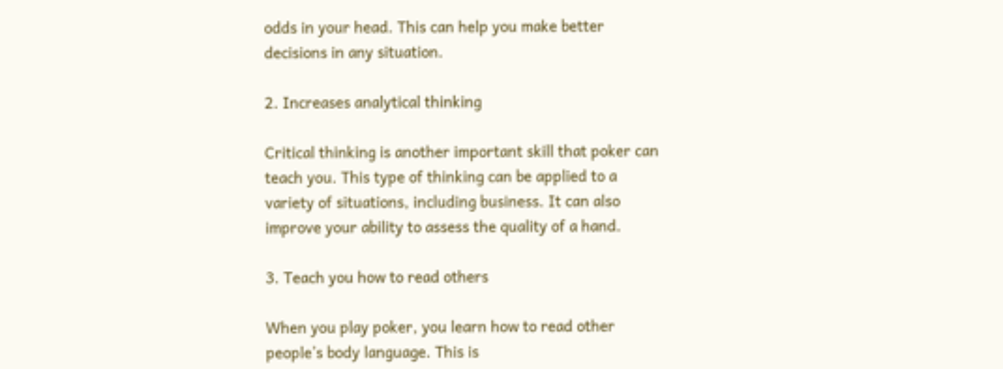odds in your head. This can help you make better decisions in any situation.

2. Increases analytical thinking

Critical thinking is another important skill that poker can teach you. This type of thinking can be applied to a variety of situations, including business. It can also improve your ability to assess the quality of a hand.

3. Teach you how to read others

When you play poker, you learn how to read other people’s body language. This is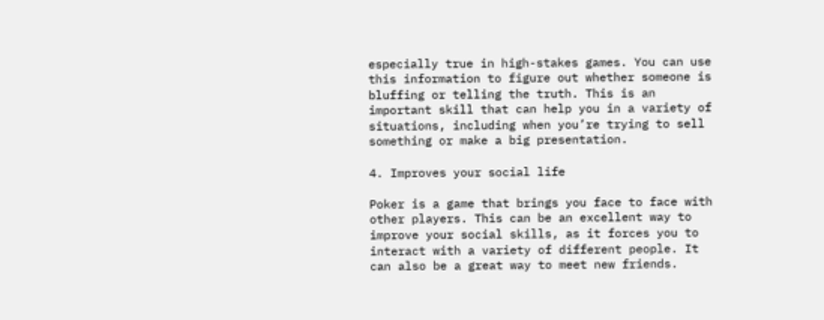especially true in high-stakes games. You can use this information to figure out whether someone is bluffing or telling the truth. This is an important skill that can help you in a variety of situations, including when you’re trying to sell something or make a big presentation.

4. Improves your social life

Poker is a game that brings you face to face with other players. This can be an excellent way to improve your social skills, as it forces you to interact with a variety of different people. It can also be a great way to meet new friends.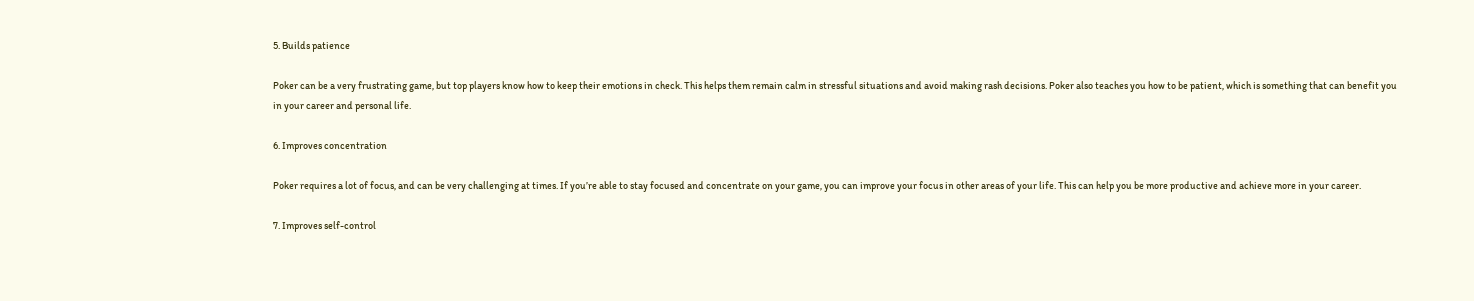5. Builds patience

Poker can be a very frustrating game, but top players know how to keep their emotions in check. This helps them remain calm in stressful situations and avoid making rash decisions. Poker also teaches you how to be patient, which is something that can benefit you in your career and personal life.

6. Improves concentration

Poker requires a lot of focus, and can be very challenging at times. If you’re able to stay focused and concentrate on your game, you can improve your focus in other areas of your life. This can help you be more productive and achieve more in your career.

7. Improves self-control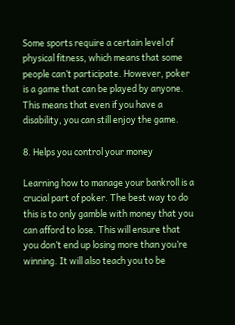Some sports require a certain level of physical fitness, which means that some people can’t participate. However, poker is a game that can be played by anyone. This means that even if you have a disability, you can still enjoy the game.

8. Helps you control your money

Learning how to manage your bankroll is a crucial part of poker. The best way to do this is to only gamble with money that you can afford to lose. This will ensure that you don’t end up losing more than you’re winning. It will also teach you to be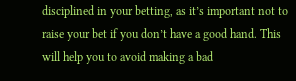disciplined in your betting, as it’s important not to raise your bet if you don’t have a good hand. This will help you to avoid making a bad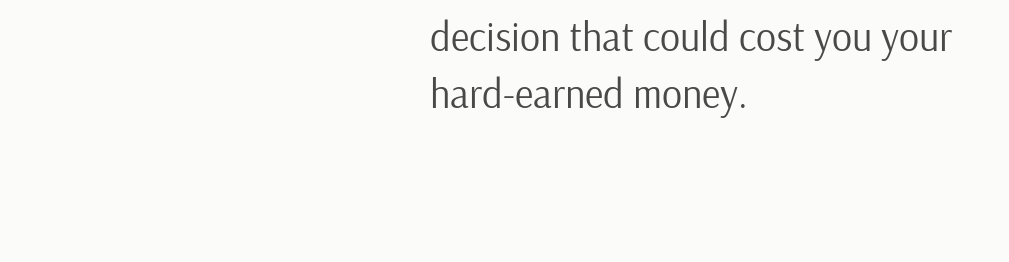decision that could cost you your hard-earned money.